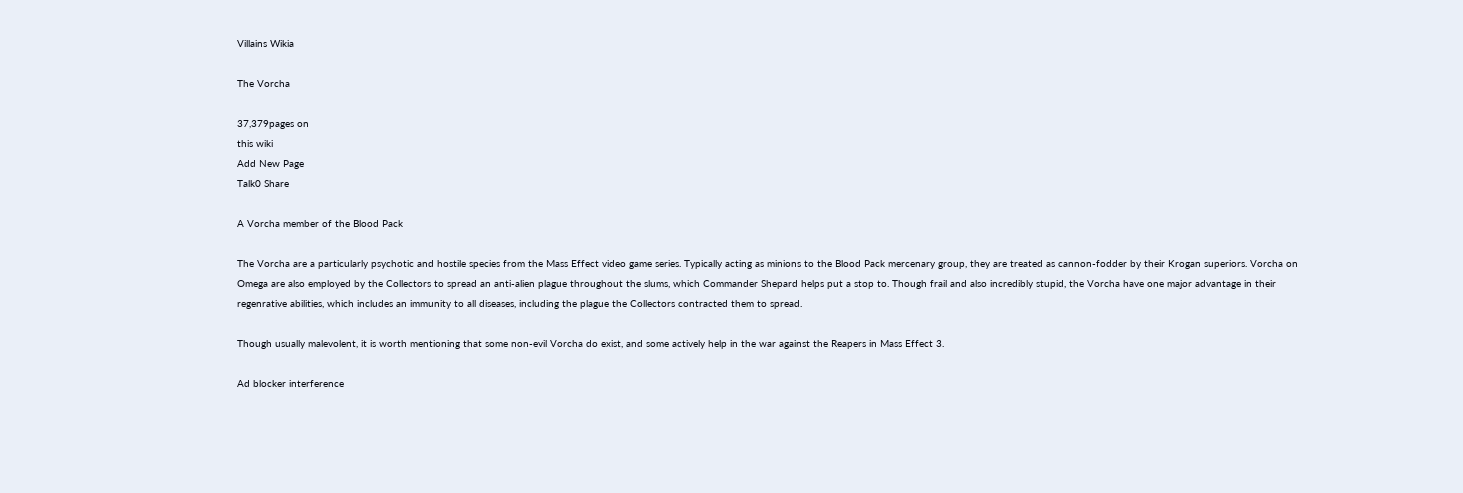Villains Wikia

The Vorcha

37,379pages on
this wiki
Add New Page
Talk0 Share

A Vorcha member of the Blood Pack

The Vorcha are a particularly psychotic and hostile species from the Mass Effect video game series. Typically acting as minions to the Blood Pack mercenary group, they are treated as cannon-fodder by their Krogan superiors. Vorcha on Omega are also employed by the Collectors to spread an anti-alien plague throughout the slums, which Commander Shepard helps put a stop to. Though frail and also incredibly stupid, the Vorcha have one major advantage in their regenrative abilities, which includes an immunity to all diseases, including the plague the Collectors contracted them to spread.

Though usually malevolent, it is worth mentioning that some non-evil Vorcha do exist, and some actively help in the war against the Reapers in Mass Effect 3.

Ad blocker interference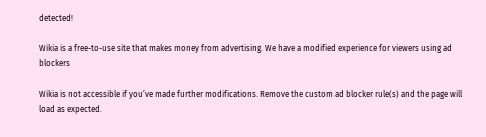detected!

Wikia is a free-to-use site that makes money from advertising. We have a modified experience for viewers using ad blockers

Wikia is not accessible if you’ve made further modifications. Remove the custom ad blocker rule(s) and the page will load as expected.